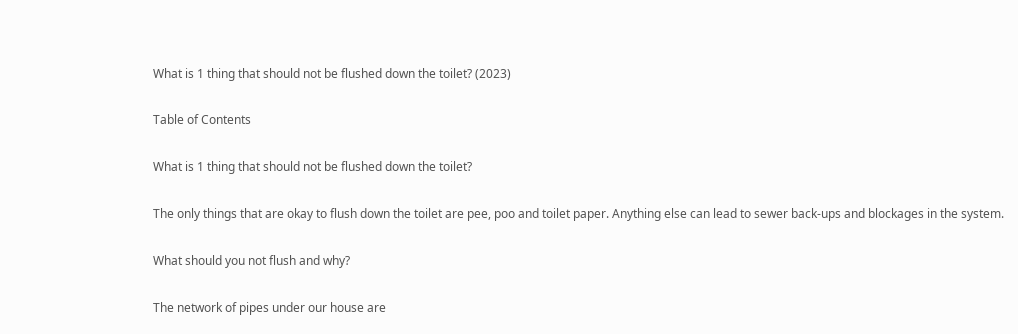What is 1 thing that should not be flushed down the toilet? (2023)

Table of Contents

What is 1 thing that should not be flushed down the toilet?

The only things that are okay to flush down the toilet are pee, poo and toilet paper. Anything else can lead to sewer back-ups and blockages in the system.

What should you not flush and why?

The network of pipes under our house are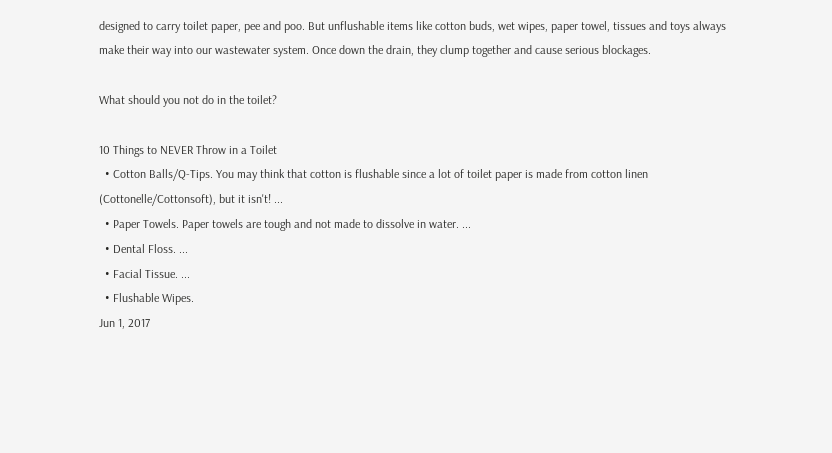designed to carry toilet paper, pee and poo. But unflushable items like cotton buds, wet wipes, paper towel, tissues and toys always make their way into our wastewater system. Once down the drain, they clump together and cause serious blockages.

What should you not do in the toilet?

10 Things to NEVER Throw in a Toilet
  • Cotton Balls/Q-Tips. You may think that cotton is flushable since a lot of toilet paper is made from cotton linen (Cottonelle/Cottonsoft), but it isn't! ...
  • Paper Towels. Paper towels are tough and not made to dissolve in water. ...
  • Dental Floss. ...
  • Facial Tissue. ...
  • Flushable Wipes.
Jun 1, 2017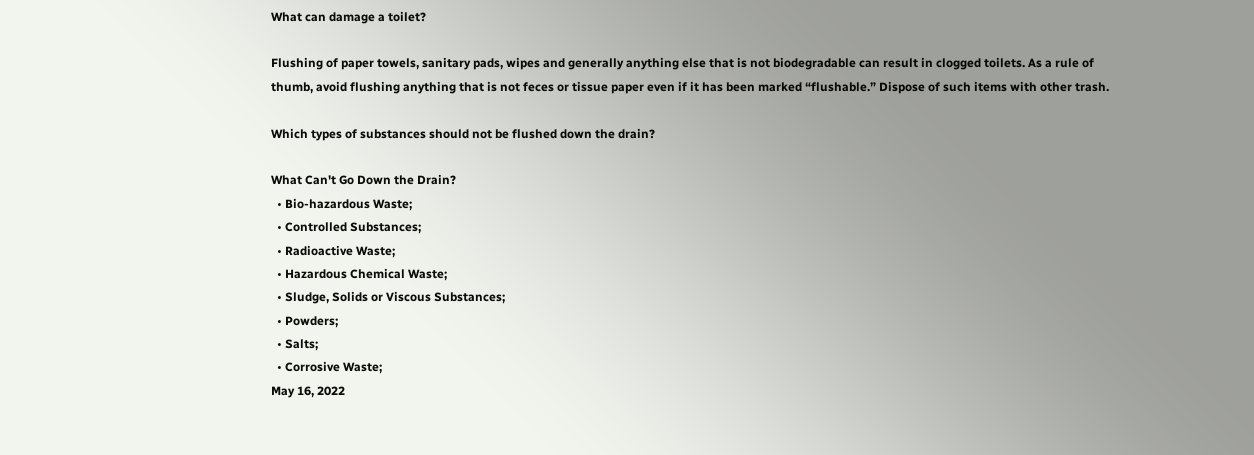What can damage a toilet?

Flushing of paper towels, sanitary pads, wipes and generally anything else that is not biodegradable can result in clogged toilets. As a rule of thumb, avoid flushing anything that is not feces or tissue paper even if it has been marked “flushable.” Dispose of such items with other trash.

Which types of substances should not be flushed down the drain?

What Can't Go Down the Drain?
  • Bio-hazardous Waste;
  • Controlled Substances;
  • Radioactive Waste;
  • Hazardous Chemical Waste;
  • Sludge, Solids or Viscous Substances;
  • Powders;
  • Salts;
  • Corrosive Waste;
May 16, 2022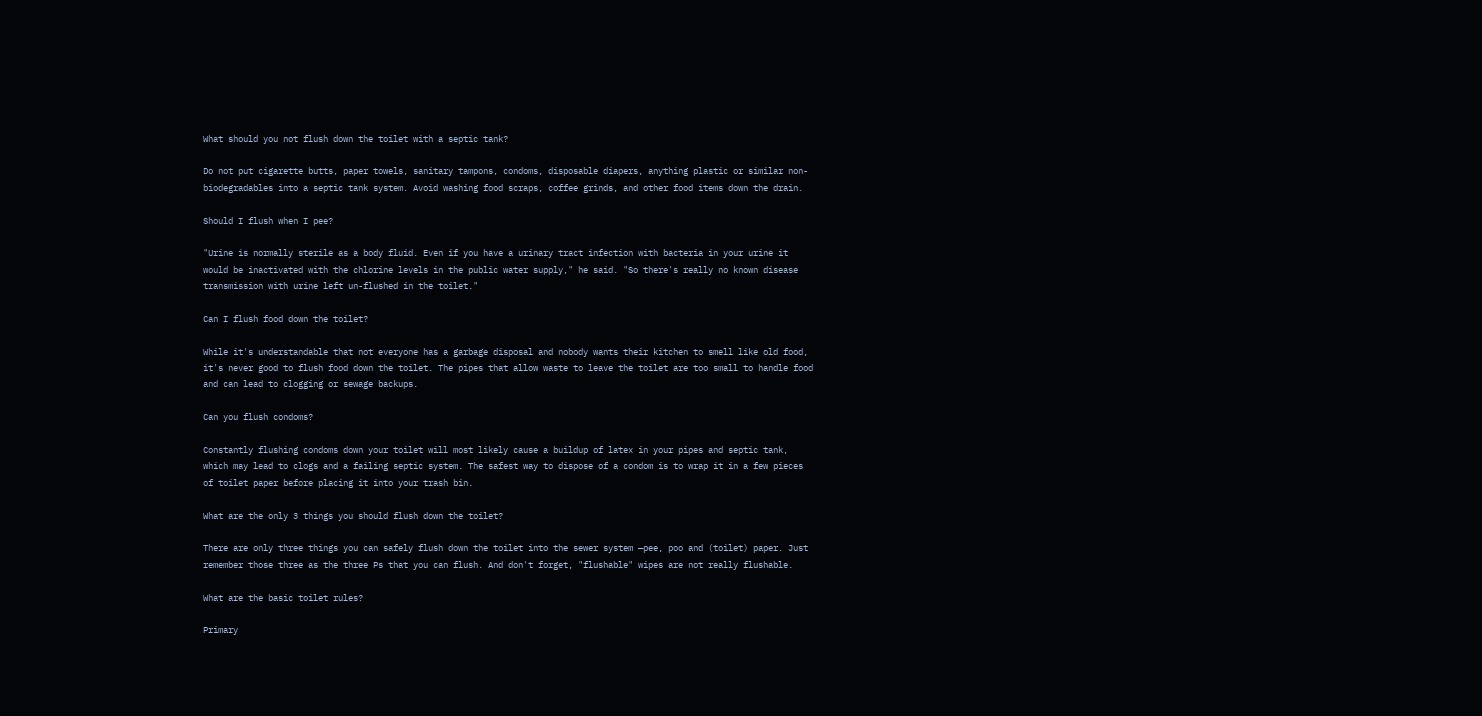What should you not flush down the toilet with a septic tank?

Do not put cigarette butts, paper towels, sanitary tampons, condoms, disposable diapers, anything plastic or similar non-biodegradables into a septic tank system. Avoid washing food scraps, coffee grinds, and other food items down the drain.

Should I flush when I pee?

"Urine is normally sterile as a body fluid. Even if you have a urinary tract infection with bacteria in your urine it would be inactivated with the chlorine levels in the public water supply," he said. "So there's really no known disease transmission with urine left un-flushed in the toilet."

Can I flush food down the toilet?

While it's understandable that not everyone has a garbage disposal and nobody wants their kitchen to smell like old food, it's never good to flush food down the toilet. The pipes that allow waste to leave the toilet are too small to handle food and can lead to clogging or sewage backups.

Can you flush condoms?

Constantly flushing condoms down your toilet will most likely cause a buildup of latex in your pipes and septic tank, which may lead to clogs and a failing septic system. The safest way to dispose of a condom is to wrap it in a few pieces of toilet paper before placing it into your trash bin.

What are the only 3 things you should flush down the toilet?

There are only three things you can safely flush down the toilet into the sewer system —pee, poo and (toilet) paper. Just remember those three as the three Ps that you can flush. And don't forget, "flushable" wipes are not really flushable.

What are the basic toilet rules?

Primary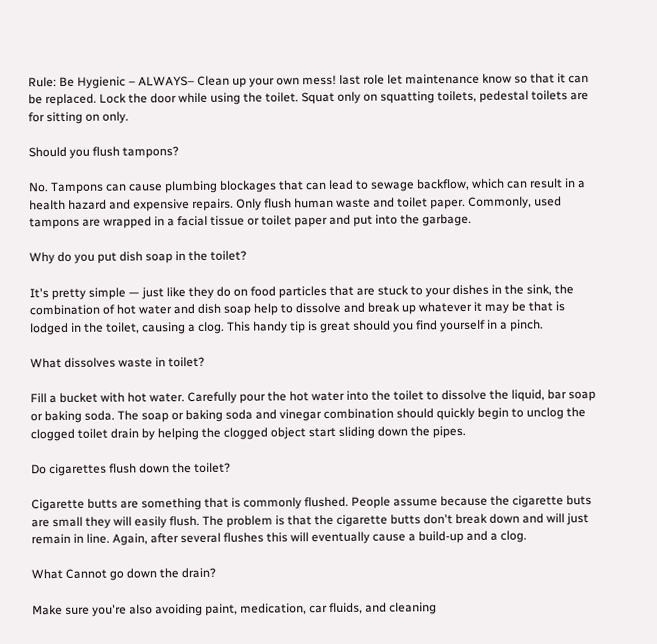Rule: Be Hygienic – ALWAYS– Clean up your own mess! last role let maintenance know so that it can be replaced. Lock the door while using the toilet. Squat only on squatting toilets, pedestal toilets are for sitting on only.

Should you flush tampons?

No. Tampons can cause plumbing blockages that can lead to sewage backflow, which can result in a health hazard and expensive repairs. Only flush human waste and toilet paper. Commonly, used tampons are wrapped in a facial tissue or toilet paper and put into the garbage.

Why do you put dish soap in the toilet?

It's pretty simple — just like they do on food particles that are stuck to your dishes in the sink, the combination of hot water and dish soap help to dissolve and break up whatever it may be that is lodged in the toilet, causing a clog. This handy tip is great should you find yourself in a pinch.

What dissolves waste in toilet?

Fill a bucket with hot water. Carefully pour the hot water into the toilet to dissolve the liquid, bar soap or baking soda. The soap or baking soda and vinegar combination should quickly begin to unclog the clogged toilet drain by helping the clogged object start sliding down the pipes.

Do cigarettes flush down the toilet?

Cigarette butts are something that is commonly flushed. People assume because the cigarette buts are small they will easily flush. The problem is that the cigarette butts don't break down and will just remain in line. Again, after several flushes this will eventually cause a build-up and a clog.

What Cannot go down the drain?

Make sure you're also avoiding paint, medication, car fluids, and cleaning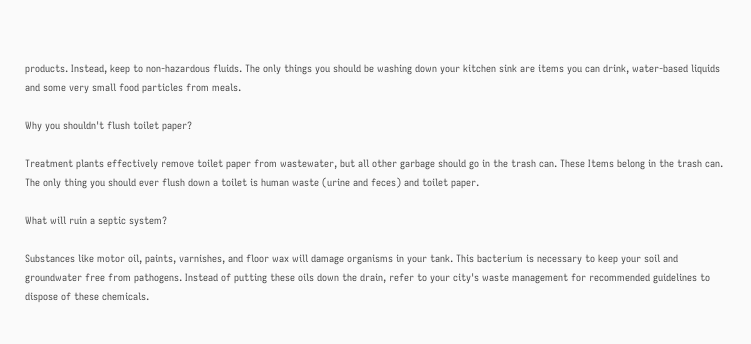products. Instead, keep to non-hazardous fluids. The only things you should be washing down your kitchen sink are items you can drink, water-based liquids and some very small food particles from meals.

Why you shouldn't flush toilet paper?

Treatment plants effectively remove toilet paper from wastewater, but all other garbage should go in the trash can. These Items belong in the trash can. The only thing you should ever flush down a toilet is human waste (urine and feces) and toilet paper.

What will ruin a septic system?

Substances like motor oil, paints, varnishes, and floor wax will damage organisms in your tank. This bacterium is necessary to keep your soil and groundwater free from pathogens. Instead of putting these oils down the drain, refer to your city's waste management for recommended guidelines to dispose of these chemicals.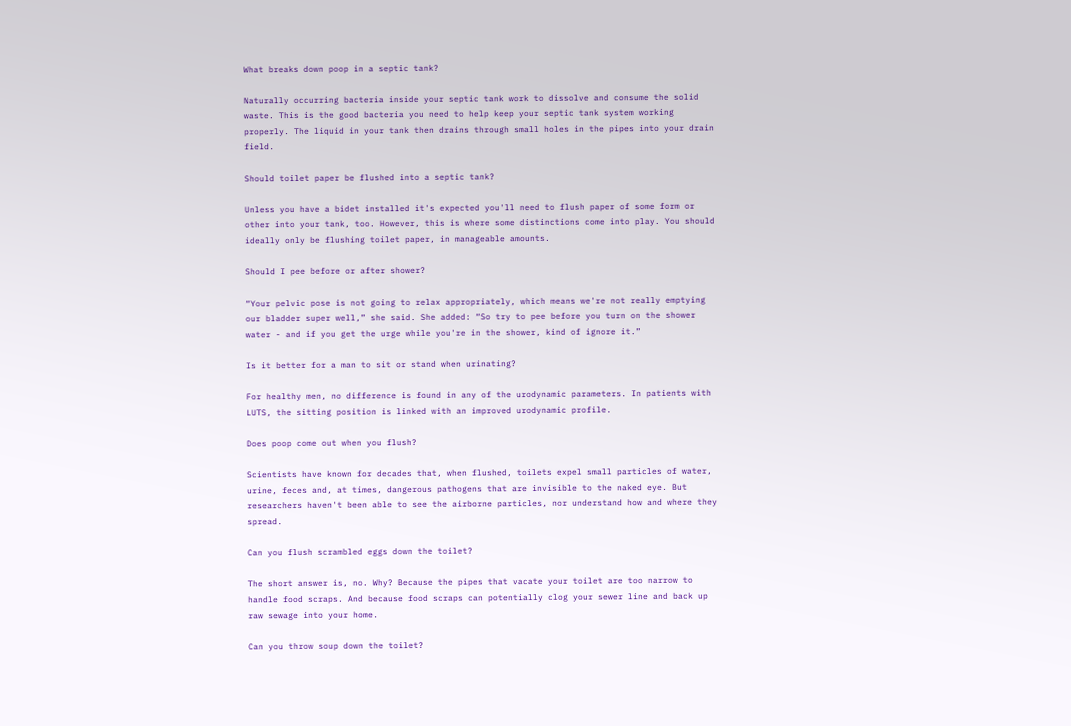What breaks down poop in a septic tank?

Naturally occurring bacteria inside your septic tank work to dissolve and consume the solid waste. This is the good bacteria you need to help keep your septic tank system working properly. The liquid in your tank then drains through small holes in the pipes into your drain field.

Should toilet paper be flushed into a septic tank?

Unless you have a bidet installed it's expected you'll need to flush paper of some form or other into your tank, too. However, this is where some distinctions come into play. You should ideally only be flushing toilet paper, in manageable amounts.

Should I pee before or after shower?

“Your pelvic pose is not going to relax appropriately, which means we're not really emptying our bladder super well,” she said. She added: “So try to pee before you turn on the shower water - and if you get the urge while you're in the shower, kind of ignore it.”

Is it better for a man to sit or stand when urinating?

For healthy men, no difference is found in any of the urodynamic parameters. In patients with LUTS, the sitting position is linked with an improved urodynamic profile.

Does poop come out when you flush?

Scientists have known for decades that, when flushed, toilets expel small particles of water, urine, feces and, at times, dangerous pathogens that are invisible to the naked eye. But researchers haven't been able to see the airborne particles, nor understand how and where they spread.

Can you flush scrambled eggs down the toilet?

The short answer is, no. Why? Because the pipes that vacate your toilet are too narrow to handle food scraps. And because food scraps can potentially clog your sewer line and back up raw sewage into your home.

Can you throw soup down the toilet?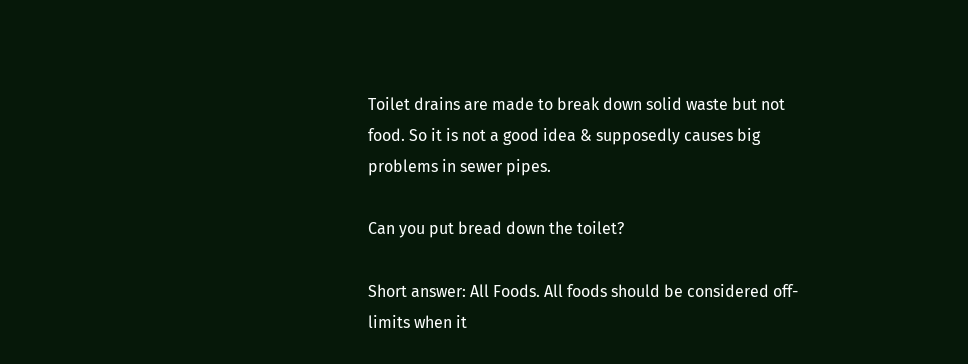Toilet drains are made to break down solid waste but not food. So it is not a good idea & supposedly causes big problems in sewer pipes.

Can you put bread down the toilet?

Short answer: All Foods. All foods should be considered off-limits when it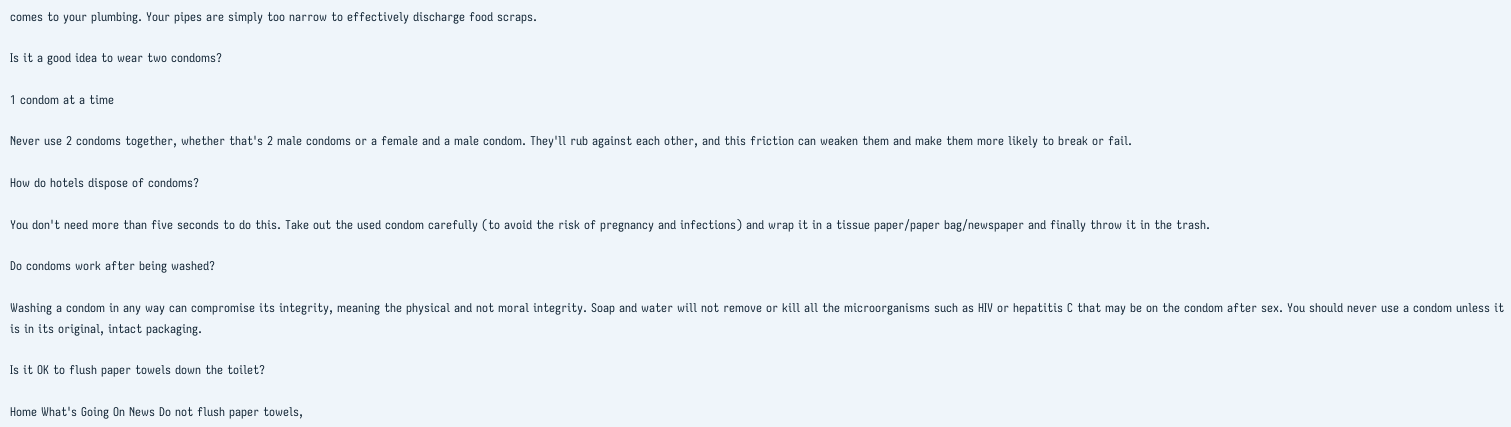comes to your plumbing. Your pipes are simply too narrow to effectively discharge food scraps.

Is it a good idea to wear two condoms?

1 condom at a time

Never use 2 condoms together, whether that's 2 male condoms or a female and a male condom. They'll rub against each other, and this friction can weaken them and make them more likely to break or fail.

How do hotels dispose of condoms?

You don't need more than five seconds to do this. Take out the used condom carefully (to avoid the risk of pregnancy and infections) and wrap it in a tissue paper/paper bag/newspaper and finally throw it in the trash.

Do condoms work after being washed?

Washing a condom in any way can compromise its integrity, meaning the physical and not moral integrity. Soap and water will not remove or kill all the microorganisms such as HIV or hepatitis C that may be on the condom after sex. You should never use a condom unless it is in its original, intact packaging.

Is it OK to flush paper towels down the toilet?

Home What's Going On News Do not flush paper towels,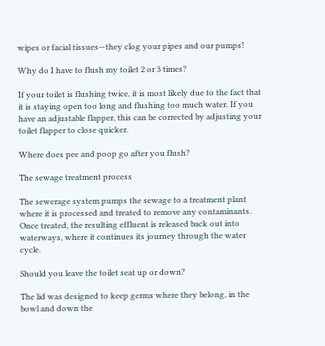wipes or facial tissues—they clog your pipes and our pumps!

Why do I have to flush my toilet 2 or 3 times?

If your toilet is flushing twice, it is most likely due to the fact that it is staying open too long and flushing too much water. If you have an adjustable flapper, this can be corrected by adjusting your toilet flapper to close quicker.

Where does pee and poop go after you flush?

The sewage treatment process

The sewerage system pumps the sewage to a treatment plant where it is processed and treated to remove any contaminants. Once treated, the resulting effluent is released back out into waterways, where it continues its journey through the water cycle.

Should you leave the toilet seat up or down?

The lid was designed to keep germs where they belong, in the bowl and down the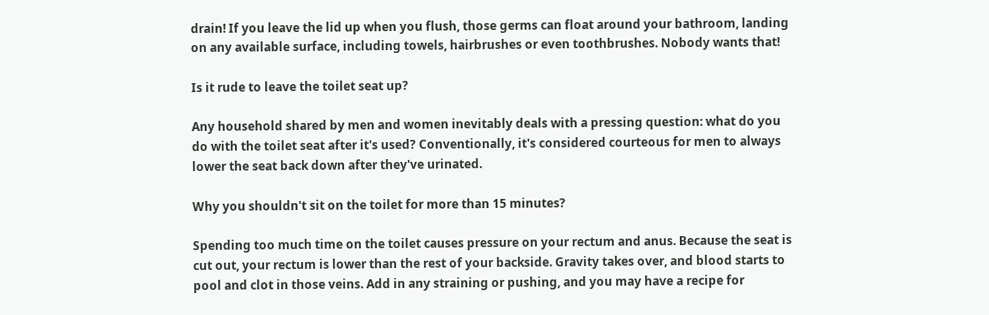drain! If you leave the lid up when you flush, those germs can float around your bathroom, landing on any available surface, including towels, hairbrushes or even toothbrushes. Nobody wants that!

Is it rude to leave the toilet seat up?

Any household shared by men and women inevitably deals with a pressing question: what do you do with the toilet seat after it's used? Conventionally, it's considered courteous for men to always lower the seat back down after they've urinated.

Why you shouldn't sit on the toilet for more than 15 minutes?

Spending too much time on the toilet causes pressure on your rectum and anus. Because the seat is cut out, your rectum is lower than the rest of your backside. Gravity takes over, and blood starts to pool and clot in those veins. Add in any straining or pushing, and you may have a recipe for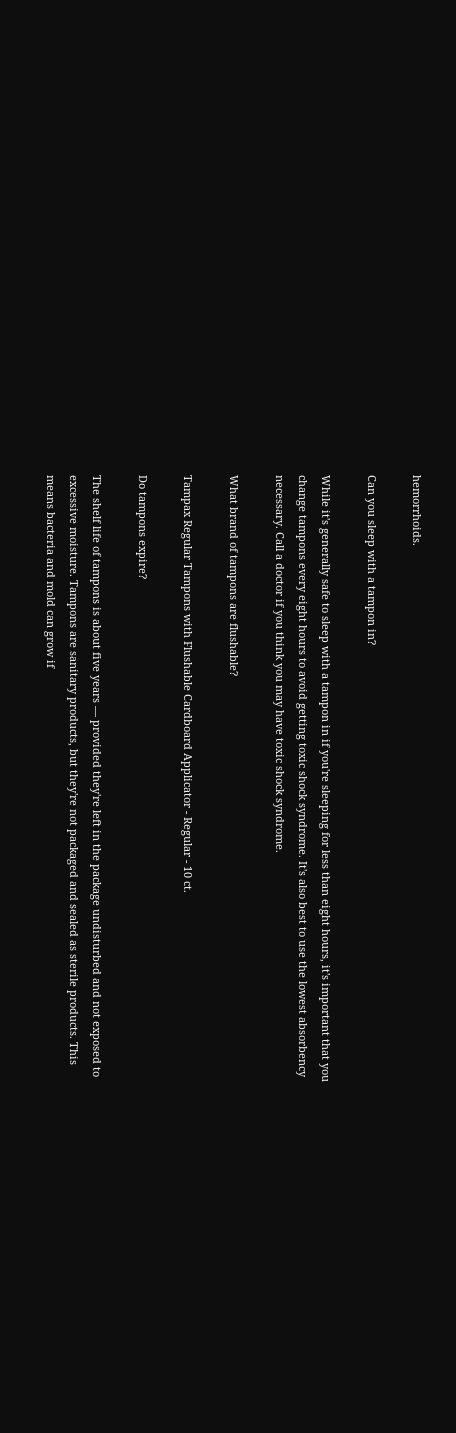hemorrhoids.

Can you sleep with a tampon in?

While it's generally safe to sleep with a tampon in if you're sleeping for less than eight hours, it's important that you change tampons every eight hours to avoid getting toxic shock syndrome. It's also best to use the lowest absorbency necessary. Call a doctor if you think you may have toxic shock syndrome.

What brand of tampons are flushable?

Tampax Regular Tampons with Flushable Cardboard Applicator - Regular - 10 ct.

Do tampons expire?

The shelf life of tampons is about five years — provided they're left in the package undisturbed and not exposed to excessive moisture. Tampons are sanitary products, but they're not packaged and sealed as sterile products. This means bacteria and mold can grow if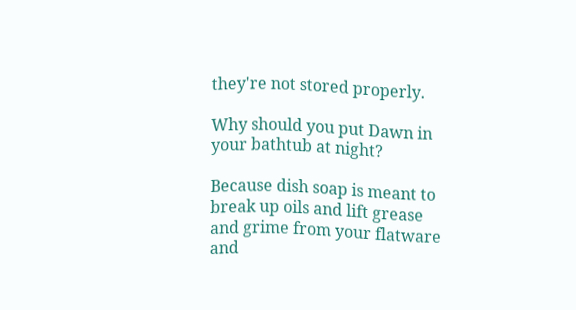they're not stored properly.

Why should you put Dawn in your bathtub at night?

Because dish soap is meant to break up oils and lift grease and grime from your flatware and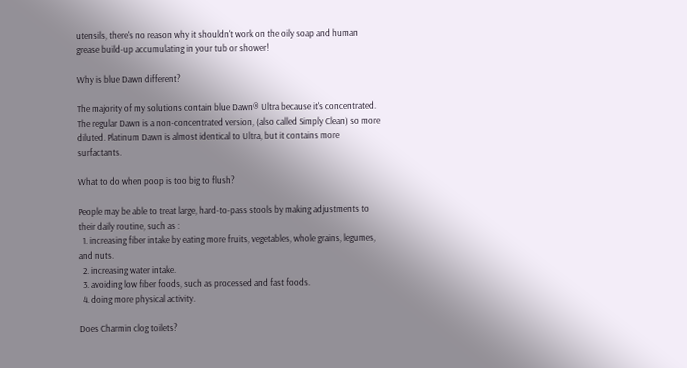utensils, there's no reason why it shouldn't work on the oily soap and human grease build-up accumulating in your tub or shower!

Why is blue Dawn different?

The majority of my solutions contain blue Dawn® Ultra because it's concentrated. The regular Dawn is a non-concentrated version, (also called Simply Clean) so more diluted. Platinum Dawn is almost identical to Ultra, but it contains more surfactants.

What to do when poop is too big to flush?

People may be able to treat large, hard-to-pass stools by making adjustments to their daily routine, such as :
  1. increasing fiber intake by eating more fruits, vegetables, whole grains, legumes, and nuts.
  2. increasing water intake.
  3. avoiding low fiber foods, such as processed and fast foods.
  4. doing more physical activity.

Does Charmin clog toilets?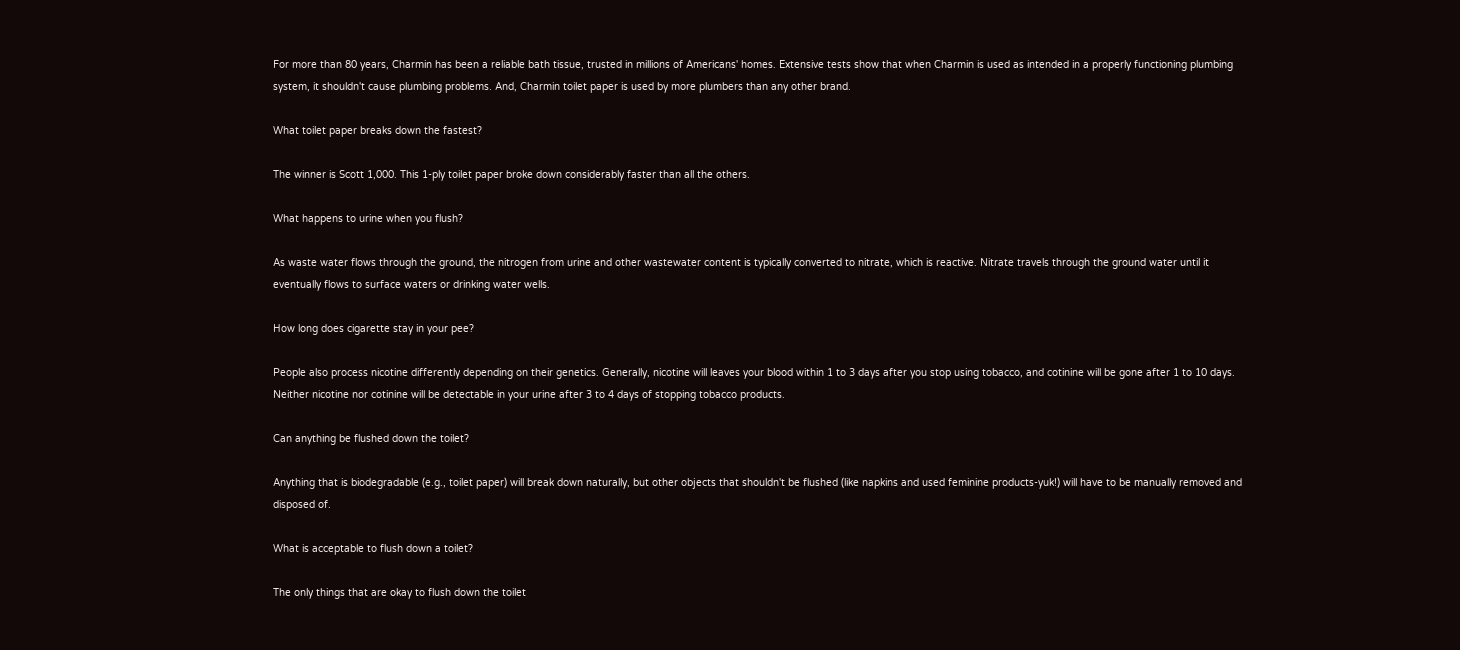For more than 80 years, Charmin has been a reliable bath tissue, trusted in millions of Americans' homes. Extensive tests show that when Charmin is used as intended in a properly functioning plumbing system, it shouldn't cause plumbing problems. And, Charmin toilet paper is used by more plumbers than any other brand.

What toilet paper breaks down the fastest?

The winner is Scott 1,000. This 1-ply toilet paper broke down considerably faster than all the others.

What happens to urine when you flush?

As waste water flows through the ground, the nitrogen from urine and other wastewater content is typically converted to nitrate, which is reactive. Nitrate travels through the ground water until it eventually flows to surface waters or drinking water wells.

How long does cigarette stay in your pee?

People also process nicotine differently depending on their genetics. Generally, nicotine will leaves your blood within 1 to 3 days after you stop using tobacco, and cotinine will be gone after 1 to 10 days. Neither nicotine nor cotinine will be detectable in your urine after 3 to 4 days of stopping tobacco products.

Can anything be flushed down the toilet?

Anything that is biodegradable (e.g., toilet paper) will break down naturally, but other objects that shouldn't be flushed (like napkins and used feminine products-yuk!) will have to be manually removed and disposed of.

What is acceptable to flush down a toilet?

The only things that are okay to flush down the toilet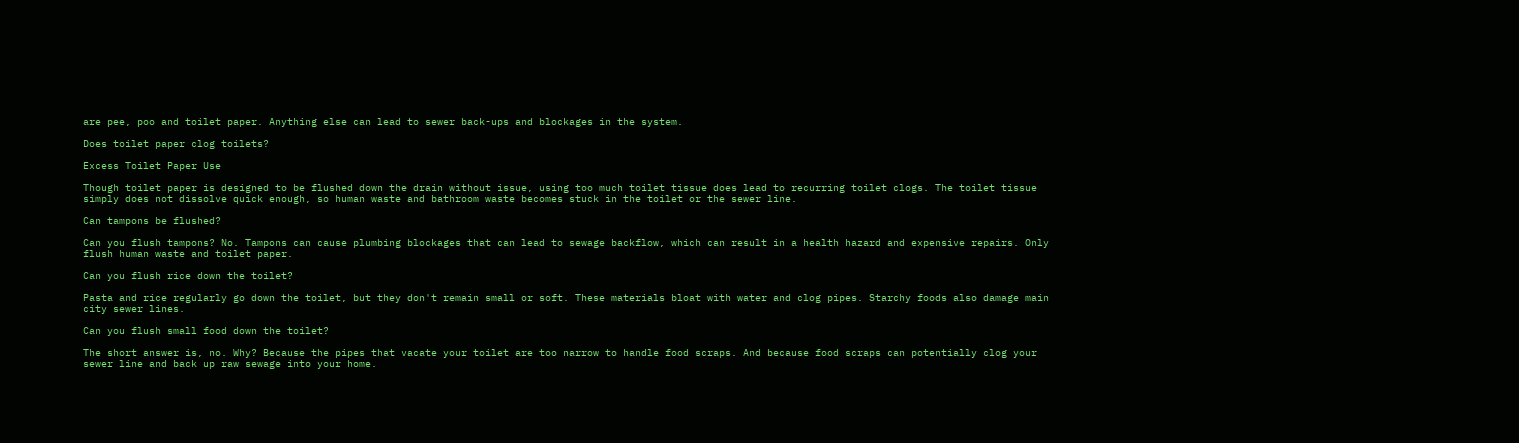are pee, poo and toilet paper. Anything else can lead to sewer back-ups and blockages in the system.

Does toilet paper clog toilets?

Excess Toilet Paper Use

Though toilet paper is designed to be flushed down the drain without issue, using too much toilet tissue does lead to recurring toilet clogs. The toilet tissue simply does not dissolve quick enough, so human waste and bathroom waste becomes stuck in the toilet or the sewer line.

Can tampons be flushed?

Can you flush tampons? No. Tampons can cause plumbing blockages that can lead to sewage backflow, which can result in a health hazard and expensive repairs. Only flush human waste and toilet paper.

Can you flush rice down the toilet?

Pasta and rice regularly go down the toilet, but they don't remain small or soft. These materials bloat with water and clog pipes. Starchy foods also damage main city sewer lines.

Can you flush small food down the toilet?

The short answer is, no. Why? Because the pipes that vacate your toilet are too narrow to handle food scraps. And because food scraps can potentially clog your sewer line and back up raw sewage into your home.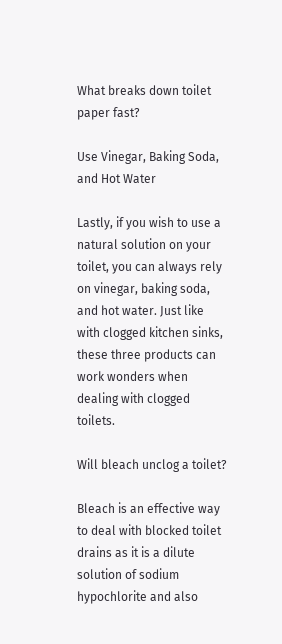What breaks down toilet paper fast?

Use Vinegar, Baking Soda, and Hot Water

Lastly, if you wish to use a natural solution on your toilet, you can always rely on vinegar, baking soda, and hot water. Just like with clogged kitchen sinks, these three products can work wonders when dealing with clogged toilets.

Will bleach unclog a toilet?

Bleach is an effective way to deal with blocked toilet drains as it is a dilute solution of sodium hypochlorite and also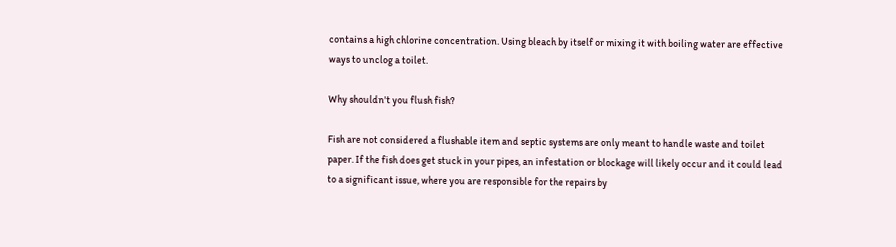contains a high chlorine concentration. Using bleach by itself or mixing it with boiling water are effective ways to unclog a toilet.

Why shouldn't you flush fish?

Fish are not considered a flushable item and septic systems are only meant to handle waste and toilet paper. If the fish does get stuck in your pipes, an infestation or blockage will likely occur and it could lead to a significant issue, where you are responsible for the repairs by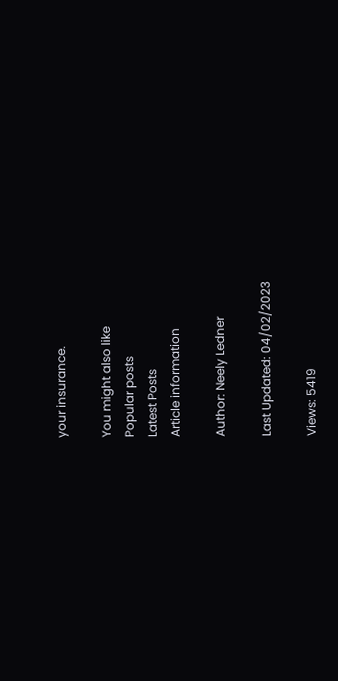your insurance.

You might also like
Popular posts
Latest Posts
Article information

Author: Neely Ledner

Last Updated: 04/02/2023

Views: 5419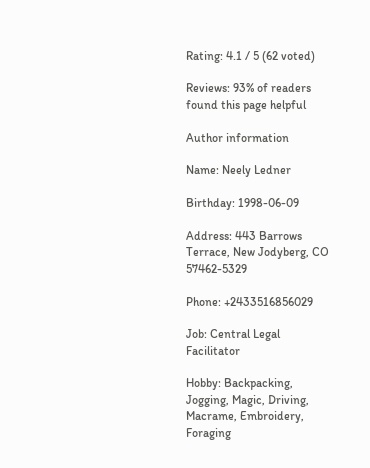Rating: 4.1 / 5 (62 voted)

Reviews: 93% of readers found this page helpful

Author information

Name: Neely Ledner

Birthday: 1998-06-09

Address: 443 Barrows Terrace, New Jodyberg, CO 57462-5329

Phone: +2433516856029

Job: Central Legal Facilitator

Hobby: Backpacking, Jogging, Magic, Driving, Macrame, Embroidery, Foraging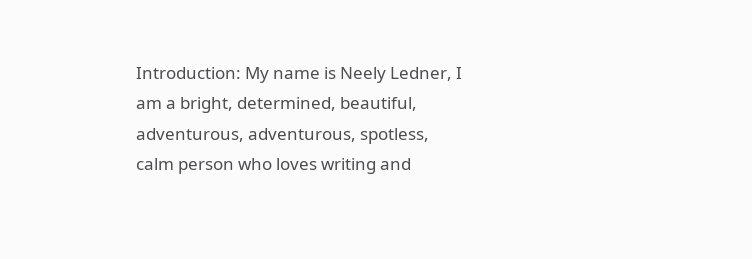Introduction: My name is Neely Ledner, I am a bright, determined, beautiful, adventurous, adventurous, spotless, calm person who loves writing and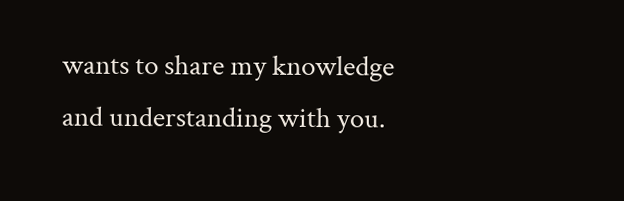wants to share my knowledge and understanding with you.